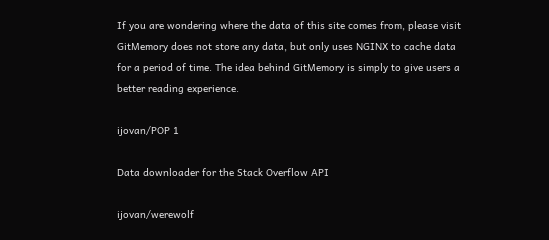If you are wondering where the data of this site comes from, please visit GitMemory does not store any data, but only uses NGINX to cache data for a period of time. The idea behind GitMemory is simply to give users a better reading experience.

ijovan/POP 1

Data downloader for the Stack Overflow API

ijovan/werewolf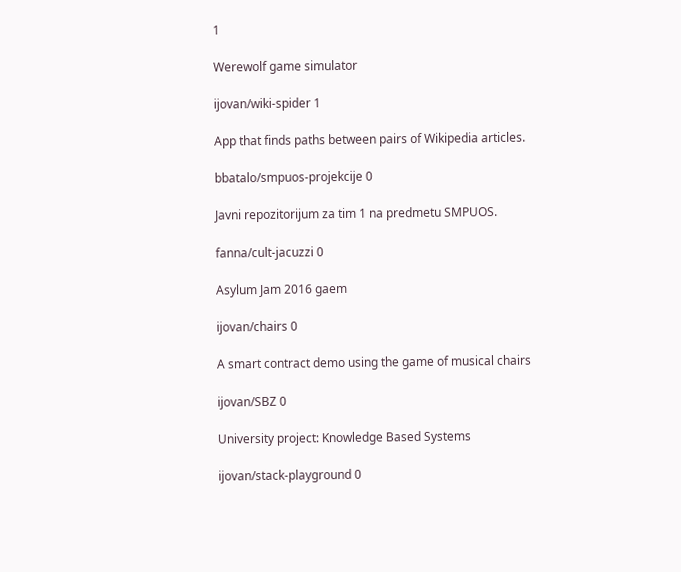1

Werewolf game simulator

ijovan/wiki-spider 1

App that finds paths between pairs of Wikipedia articles.

bbatalo/smpuos-projekcije 0

Javni repozitorijum za tim 1 na predmetu SMPUOS.

fanna/cult-jacuzzi 0

Asylum Jam 2016 gaem

ijovan/chairs 0

A smart contract demo using the game of musical chairs

ijovan/SBZ 0

University project: Knowledge Based Systems

ijovan/stack-playground 0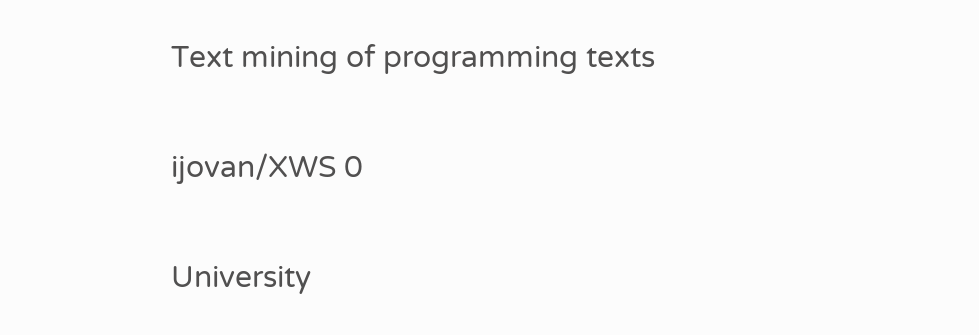Text mining of programming texts

ijovan/XWS 0

University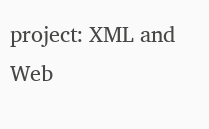project: XML and Web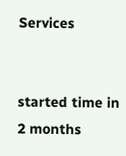Services


started time in 2 months